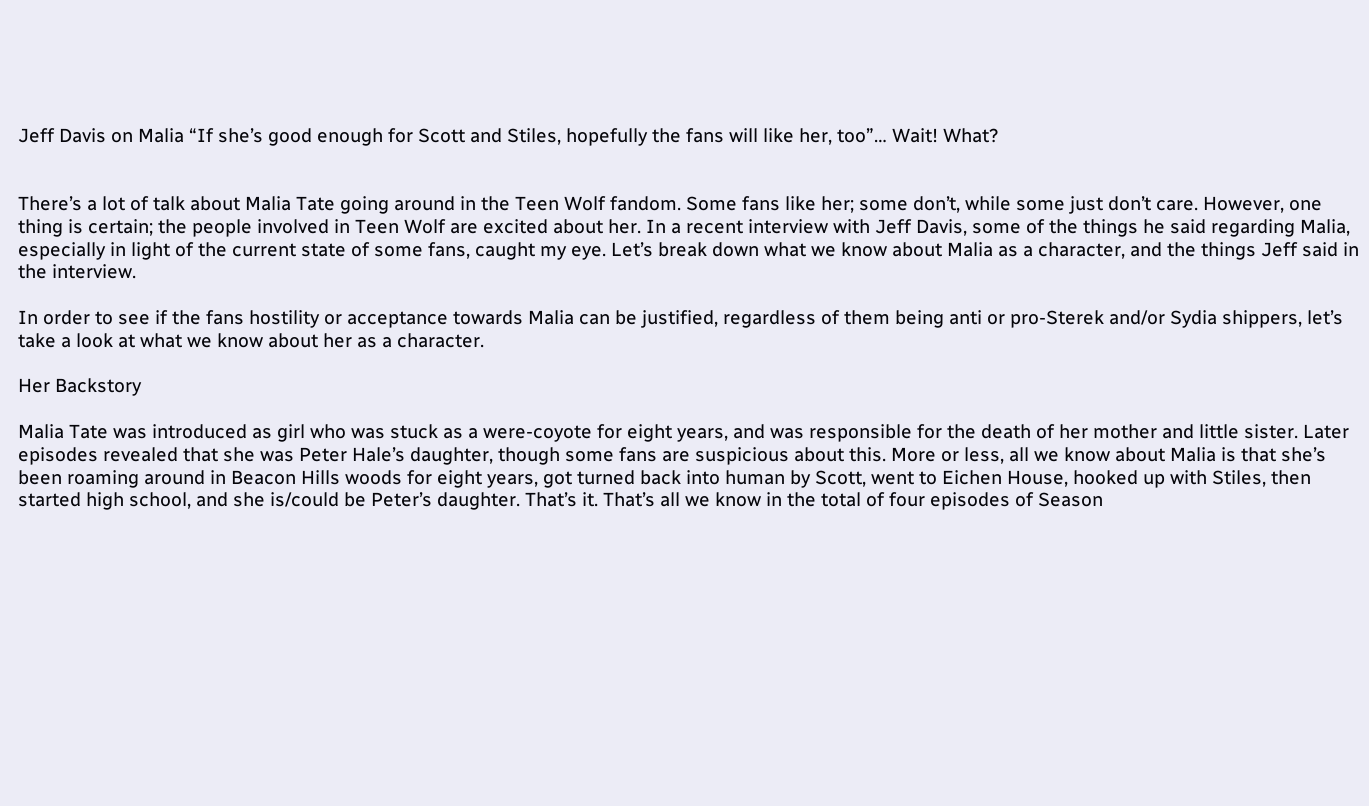Jeff Davis on Malia “If she’s good enough for Scott and Stiles, hopefully the fans will like her, too”… Wait! What?


There’s a lot of talk about Malia Tate going around in the Teen Wolf fandom. Some fans like her; some don’t, while some just don’t care. However, one thing is certain; the people involved in Teen Wolf are excited about her. In a recent interview with Jeff Davis, some of the things he said regarding Malia, especially in light of the current state of some fans, caught my eye. Let’s break down what we know about Malia as a character, and the things Jeff said in the interview.

In order to see if the fans hostility or acceptance towards Malia can be justified, regardless of them being anti or pro-Sterek and/or Sydia shippers, let’s take a look at what we know about her as a character.

Her Backstory

Malia Tate was introduced as girl who was stuck as a were-coyote for eight years, and was responsible for the death of her mother and little sister. Later episodes revealed that she was Peter Hale’s daughter, though some fans are suspicious about this. More or less, all we know about Malia is that she’s been roaming around in Beacon Hills woods for eight years, got turned back into human by Scott, went to Eichen House, hooked up with Stiles, then started high school, and she is/could be Peter’s daughter. That’s it. That’s all we know in the total of four episodes of Season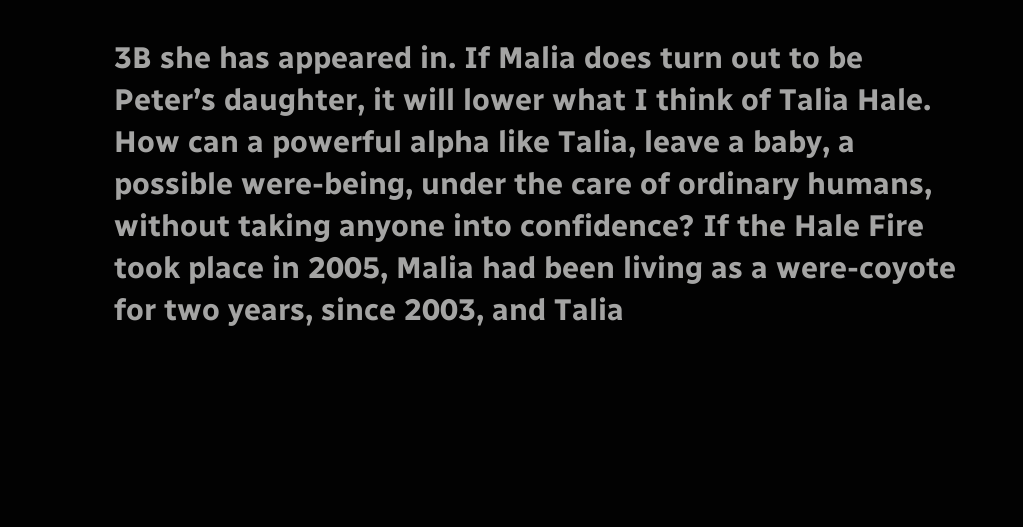3B she has appeared in. If Malia does turn out to be Peter’s daughter, it will lower what I think of Talia Hale. How can a powerful alpha like Talia, leave a baby, a possible were-being, under the care of ordinary humans, without taking anyone into confidence? If the Hale Fire took place in 2005, Malia had been living as a were-coyote for two years, since 2003, and Talia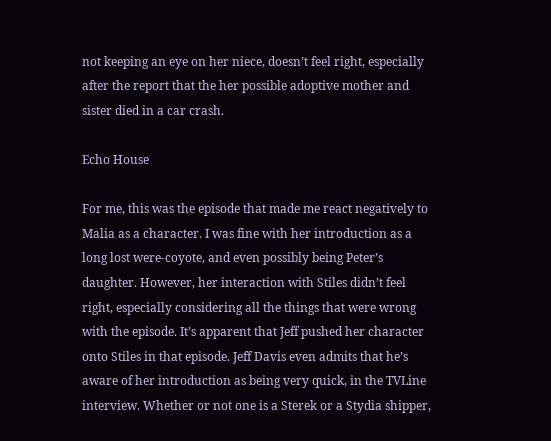not keeping an eye on her niece, doesn’t feel right, especially after the report that the her possible adoptive mother and sister died in a car crash.

Echo House

For me, this was the episode that made me react negatively to Malia as a character. I was fine with her introduction as a long lost were-coyote, and even possibly being Peter’s daughter. However, her interaction with Stiles didn’t feel right, especially considering all the things that were wrong with the episode. It’s apparent that Jeff pushed her character onto Stiles in that episode. Jeff Davis even admits that he’s aware of her introduction as being very quick, in the TVLine interview. Whether or not one is a Sterek or a Stydia shipper,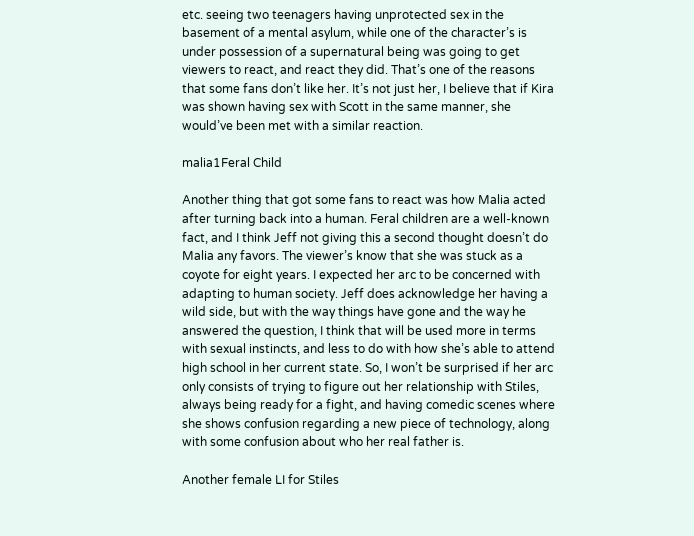etc. seeing two teenagers having unprotected sex in the basement of a mental asylum, while one of the character’s is under possession of a supernatural being was going to get viewers to react, and react they did. That’s one of the reasons that some fans don’t like her. It’s not just her, I believe that if Kira was shown having sex with Scott in the same manner, she would’ve been met with a similar reaction.

malia1Feral Child

Another thing that got some fans to react was how Malia acted after turning back into a human. Feral children are a well-known fact, and I think Jeff not giving this a second thought doesn’t do Malia any favors. The viewer’s know that she was stuck as a coyote for eight years. I expected her arc to be concerned with adapting to human society. Jeff does acknowledge her having a wild side, but with the way things have gone and the way he answered the question, I think that will be used more in terms with sexual instincts, and less to do with how she’s able to attend high school in her current state. So, I won’t be surprised if her arc only consists of trying to figure out her relationship with Stiles, always being ready for a fight, and having comedic scenes where she shows confusion regarding a new piece of technology, along with some confusion about who her real father is.

Another female LI for Stiles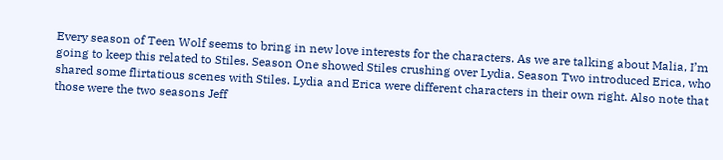Every season of Teen Wolf seems to bring in new love interests for the characters. As we are talking about Malia, I’m going to keep this related to Stiles. Season One showed Stiles crushing over Lydia. Season Two introduced Erica, who shared some flirtatious scenes with Stiles. Lydia and Erica were different characters in their own right. Also note that those were the two seasons Jeff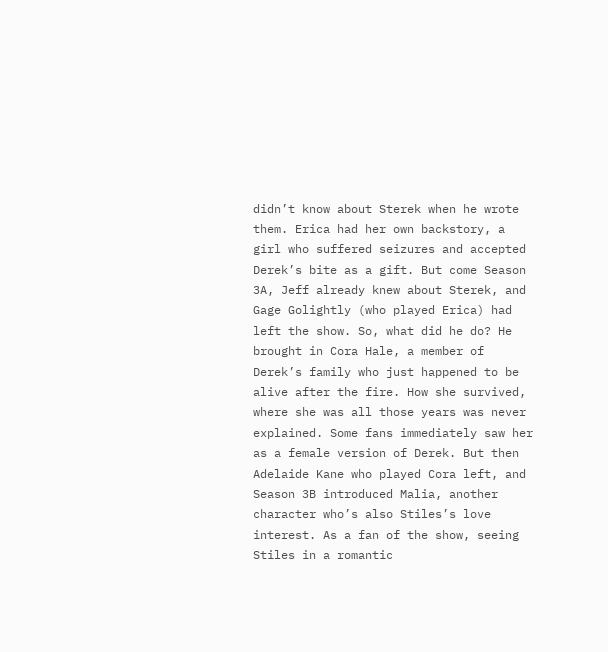didn’t know about Sterek when he wrote them. Erica had her own backstory, a girl who suffered seizures and accepted Derek’s bite as a gift. But come Season 3A, Jeff already knew about Sterek, and Gage Golightly (who played Erica) had left the show. So, what did he do? He brought in Cora Hale, a member of Derek’s family who just happened to be alive after the fire. How she survived, where she was all those years was never explained. Some fans immediately saw her as a female version of Derek. But then Adelaide Kane who played Cora left, and Season 3B introduced Malia, another character who’s also Stiles’s love interest. As a fan of the show, seeing Stiles in a romantic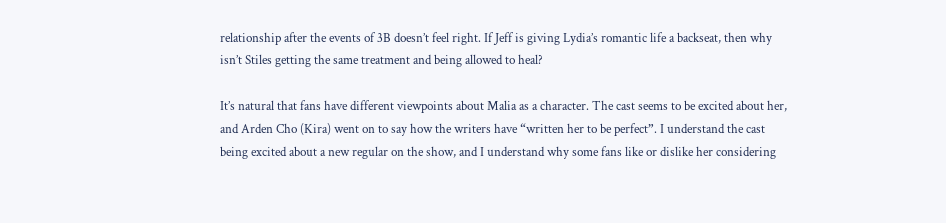relationship after the events of 3B doesn’t feel right. If Jeff is giving Lydia’s romantic life a backseat, then why isn’t Stiles getting the same treatment and being allowed to heal?

It’s natural that fans have different viewpoints about Malia as a character. The cast seems to be excited about her, and Arden Cho (Kira) went on to say how the writers have “written her to be perfect”. I understand the cast being excited about a new regular on the show, and I understand why some fans like or dislike her considering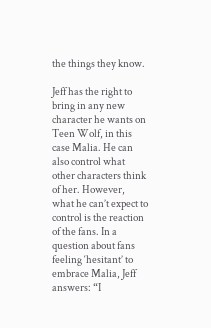the things they know.

Jeff has the right to bring in any new character he wants on Teen Wolf, in this case Malia. He can also control what other characters think of her. However, what he can’t expect to control is the reaction of the fans. In a question about fans feeling ‘hesitant’ to embrace Malia, Jeff answers: “I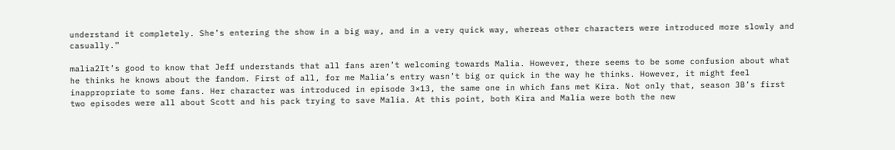understand it completely. She’s entering the show in a big way, and in a very quick way, whereas other characters were introduced more slowly and casually.”

malia2It’s good to know that Jeff understands that all fans aren’t welcoming towards Malia. However, there seems to be some confusion about what he thinks he knows about the fandom. First of all, for me Malia’s entry wasn’t big or quick in the way he thinks. However, it might feel inappropriate to some fans. Her character was introduced in episode 3×13, the same one in which fans met Kira. Not only that, season 3B’s first two episodes were all about Scott and his pack trying to save Malia. At this point, both Kira and Malia were both the new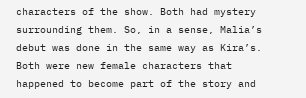characters of the show. Both had mystery surrounding them. So, in a sense, Malia’s debut was done in the same way as Kira’s. Both were new female characters that happened to become part of the story and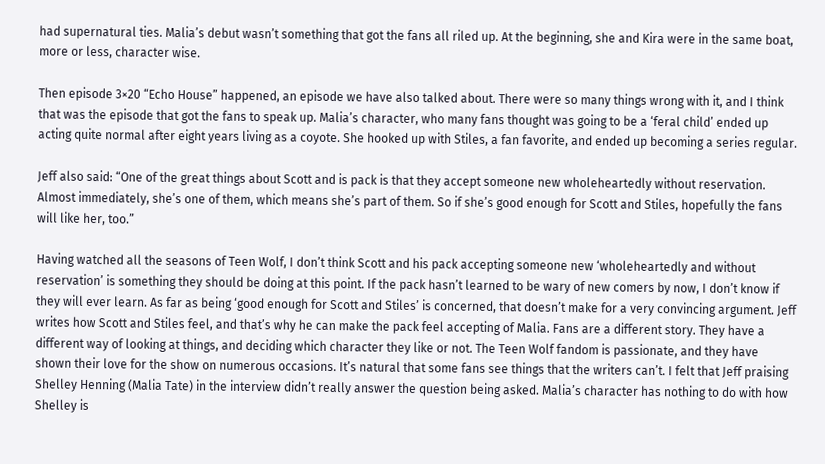had supernatural ties. Malia’s debut wasn’t something that got the fans all riled up. At the beginning, she and Kira were in the same boat, more or less, character wise.

Then episode 3×20 “Echo House” happened, an episode we have also talked about. There were so many things wrong with it, and I think that was the episode that got the fans to speak up. Malia’s character, who many fans thought was going to be a ‘feral child’ ended up acting quite normal after eight years living as a coyote. She hooked up with Stiles, a fan favorite, and ended up becoming a series regular.

Jeff also said: “One of the great things about Scott and is pack is that they accept someone new wholeheartedly without reservation. Almost immediately, she’s one of them, which means she’s part of them. So if she’s good enough for Scott and Stiles, hopefully the fans will like her, too.”

Having watched all the seasons of Teen Wolf, I don’t think Scott and his pack accepting someone new ‘wholeheartedly and without reservation’ is something they should be doing at this point. If the pack hasn’t learned to be wary of new comers by now, I don’t know if they will ever learn. As far as being ‘good enough for Scott and Stiles’ is concerned, that doesn’t make for a very convincing argument. Jeff writes how Scott and Stiles feel, and that’s why he can make the pack feel accepting of Malia. Fans are a different story. They have a different way of looking at things, and deciding which character they like or not. The Teen Wolf fandom is passionate, and they have shown their love for the show on numerous occasions. It’s natural that some fans see things that the writers can’t. I felt that Jeff praising Shelley Henning (Malia Tate) in the interview didn’t really answer the question being asked. Malia’s character has nothing to do with how Shelley is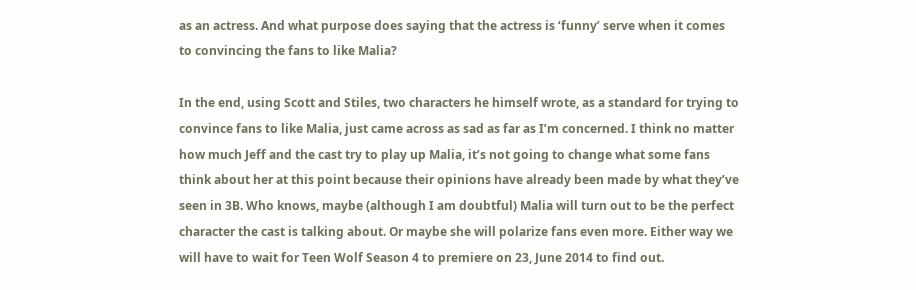as an actress. And what purpose does saying that the actress is ‘funny’ serve when it comes to convincing the fans to like Malia?

In the end, using Scott and Stiles, two characters he himself wrote, as a standard for trying to convince fans to like Malia, just came across as sad as far as I’m concerned. I think no matter how much Jeff and the cast try to play up Malia, it’s not going to change what some fans think about her at this point because their opinions have already been made by what they’ve seen in 3B. Who knows, maybe (although I am doubtful) Malia will turn out to be the perfect character the cast is talking about. Or maybe she will polarize fans even more. Either way we will have to wait for Teen Wolf Season 4 to premiere on 23, June 2014 to find out.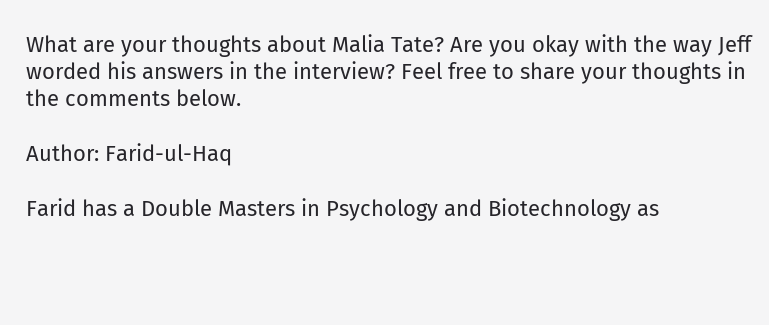What are your thoughts about Malia Tate? Are you okay with the way Jeff worded his answers in the interview? Feel free to share your thoughts in the comments below.

Author: Farid-ul-Haq

Farid has a Double Masters in Psychology and Biotechnology as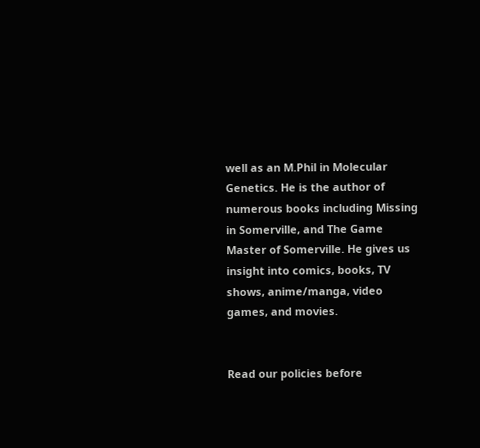well as an M.Phil in Molecular Genetics. He is the author of numerous books including Missing in Somerville, and The Game Master of Somerville. He gives us insight into comics, books, TV shows, anime/manga, video games, and movies.


Read our policies before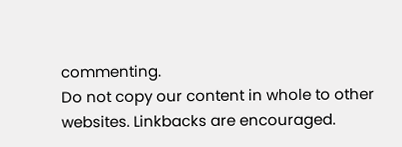commenting.
Do not copy our content in whole to other websites. Linkbacks are encouraged.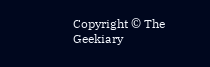Copyright © The Geekiary